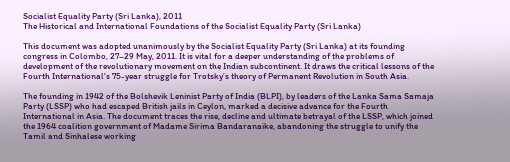Socialist Equality Party (Sri Lanka), 2011
The Historical and International Foundations of the Socialist Equality Party (Sri Lanka)

This document was adopted unanimously by the Socialist Equality Party (Sri Lanka) at its founding congress in Colombo, 27–29 May, 2011. It is vital for a deeper understanding of the problems of development of the revolutionary movement on the Indian subcontinent. It draws the critical lessons of the Fourth International's 75-year struggle for Trotsky’s theory of Permanent Revolution in South Asia.

The founding in 1942 of the Bolshevik Leninist Party of India (BLPI), by leaders of the Lanka Sama Samaja Party (LSSP) who had escaped British jails in Ceylon, marked a decisive advance for the Fourth International in Asia. The document traces the rise, decline and ultimate betrayal of the LSSP, which joined the 1964 coalition government of Madame Sirima Bandaranaike, abandoning the struggle to unify the Tamil and Sinhalese working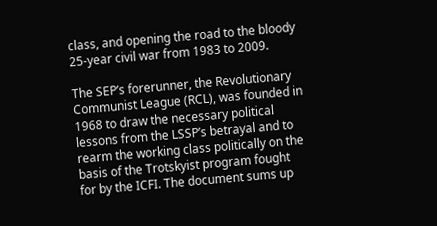class, and opening the road to the bloody 25-year civil war from 1983 to 2009.

The SEP’s forerunner, the Revolutionary Communist League (RCL), was founded in 1968 to draw the necessary political lessons from the LSSP’s betrayal and to rearm the working class politically on the basis of the Trotskyist program fought for by the ICFI. The document sums up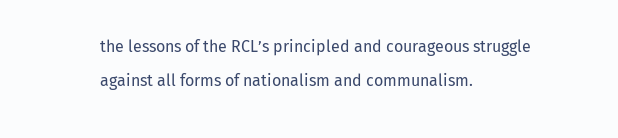the lessons of the RCL’s principled and courageous struggle against all forms of nationalism and communalism.